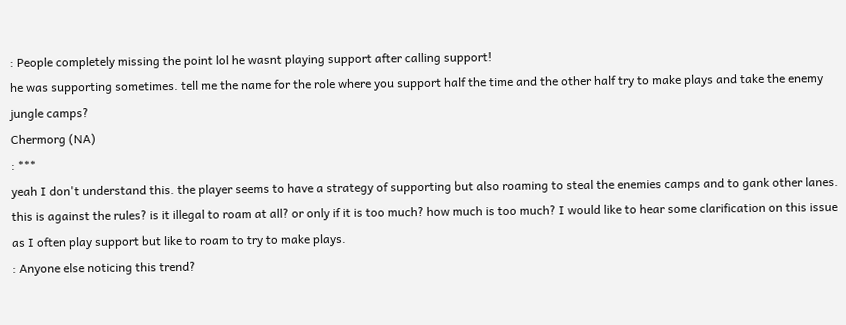: People completely missing the point lol he wasnt playing support after calling support!
he was supporting sometimes. tell me the name for the role where you support half the time and the other half try to make plays and take the enemy jungle camps?
Chermorg (NA)
: ***
yeah I don't understand this. the player seems to have a strategy of supporting but also roaming to steal the enemies camps and to gank other lanes. this is against the rules? is it illegal to roam at all? or only if it is too much? how much is too much? I would like to hear some clarification on this issue as I often play support but like to roam to try to make plays.
: Anyone else noticing this trend?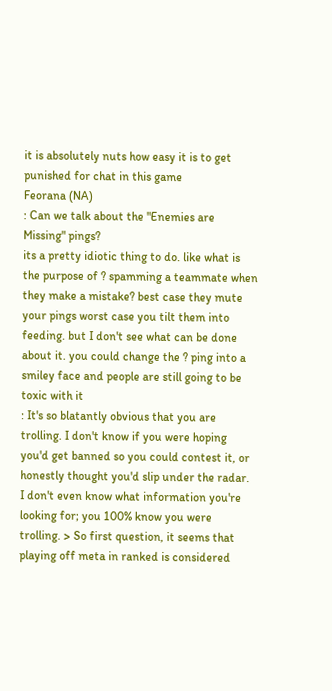it is absolutely nuts how easy it is to get punished for chat in this game
Feorana (NA)
: Can we talk about the "Enemies are Missing" pings?
its a pretty idiotic thing to do. like what is the purpose of ? spamming a teammate when they make a mistake? best case they mute your pings worst case you tilt them into feeding. but I don't see what can be done about it. you could change the ? ping into a smiley face and people are still going to be toxic with it
: It's so blatantly obvious that you are trolling. I don't know if you were hoping you'd get banned so you could contest it, or honestly thought you'd slip under the radar. I don't even know what information you're looking for; you 100% know you were trolling. > So first question, it seems that playing off meta in ranked is considered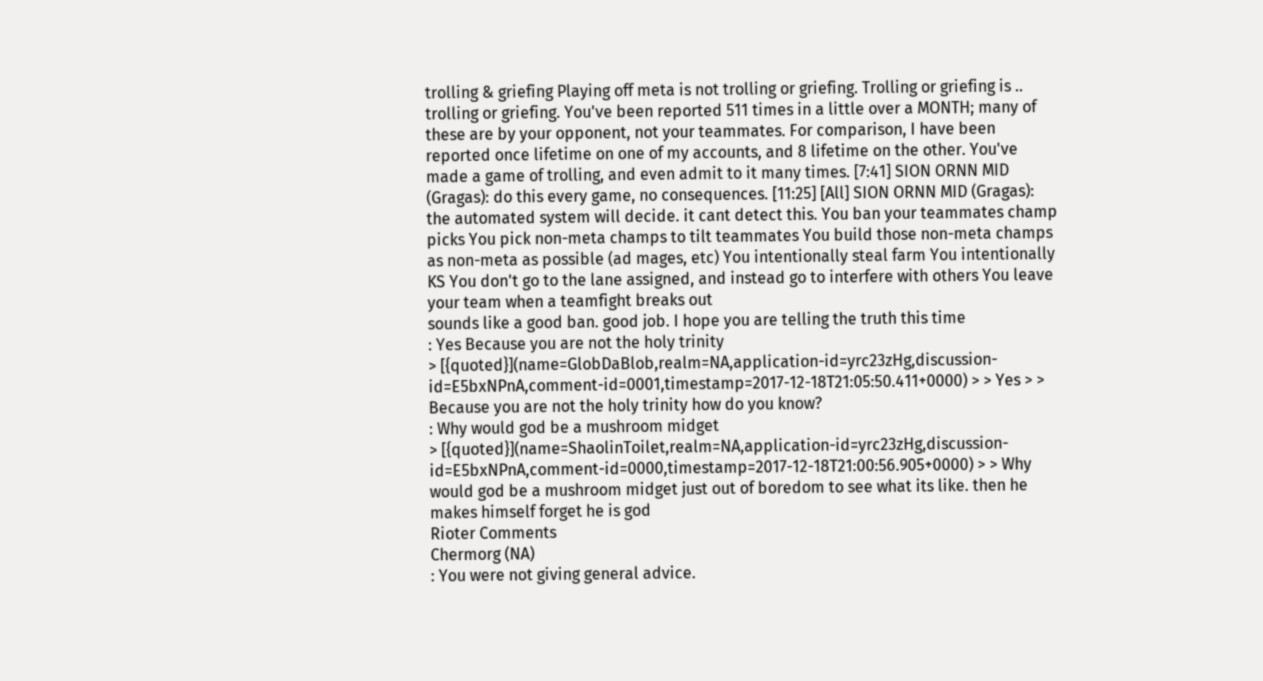trolling & griefing Playing off meta is not trolling or griefing. Trolling or griefing is .. trolling or griefing. You've been reported 511 times in a little over a MONTH; many of these are by your opponent, not your teammates. For comparison, I have been reported once lifetime on one of my accounts, and 8 lifetime on the other. You've made a game of trolling, and even admit to it many times. [7:41] SION ORNN MID (Gragas): do this every game, no consequences. [11:25] [All] SION ORNN MID (Gragas): the automated system will decide. it cant detect this. You ban your teammates champ picks You pick non-meta champs to tilt teammates You build those non-meta champs as non-meta as possible (ad mages, etc) You intentionally steal farm You intentionally KS You don't go to the lane assigned, and instead go to interfere with others You leave your team when a teamfight breaks out
sounds like a good ban. good job. I hope you are telling the truth this time
: Yes Because you are not the holy trinity
> [{quoted}](name=GlobDaBlob,realm=NA,application-id=yrc23zHg,discussion-id=E5bxNPnA,comment-id=0001,timestamp=2017-12-18T21:05:50.411+0000) > > Yes > > Because you are not the holy trinity how do you know?
: Why would god be a mushroom midget
> [{quoted}](name=ShaolinToilet,realm=NA,application-id=yrc23zHg,discussion-id=E5bxNPnA,comment-id=0000,timestamp=2017-12-18T21:00:56.905+0000) > > Why would god be a mushroom midget just out of boredom to see what its like. then he makes himself forget he is god
Rioter Comments
Chermorg (NA)
: You were not giving general advice.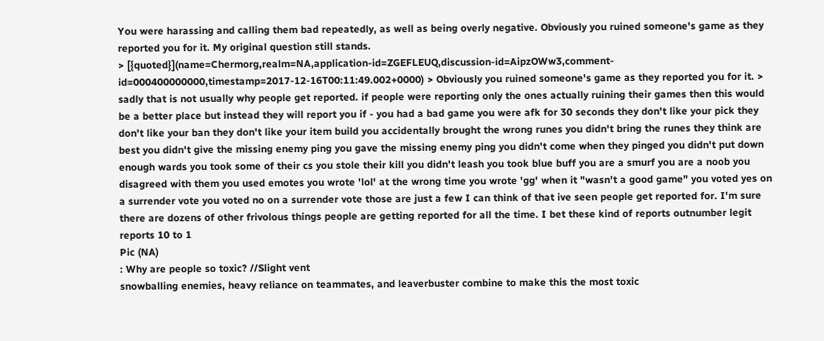You were harassing and calling them bad repeatedly, as well as being overly negative. Obviously you ruined someone's game as they reported you for it. My original question still stands.
> [{quoted}](name=Chermorg,realm=NA,application-id=ZGEFLEUQ,discussion-id=AipzOWw3,comment-id=000400000000,timestamp=2017-12-16T00:11:49.002+0000) > Obviously you ruined someone's game as they reported you for it. > sadly that is not usually why people get reported. if people were reporting only the ones actually ruining their games then this would be a better place but instead they will report you if - you had a bad game you were afk for 30 seconds they don't like your pick they don't like your ban they don't like your item build you accidentally brought the wrong runes you didn't bring the runes they think are best you didn't give the missing enemy ping you gave the missing enemy ping you didn't come when they pinged you didn't put down enough wards you took some of their cs you stole their kill you didn't leash you took blue buff you are a smurf you are a noob you disagreed with them you used emotes you wrote 'lol' at the wrong time you wrote 'gg' when it "wasn't a good game" you voted yes on a surrender vote you voted no on a surrender vote those are just a few I can think of that ive seen people get reported for. I'm sure there are dozens of other frivolous things people are getting reported for all the time. I bet these kind of reports outnumber legit reports 10 to 1
Pic (NA)
: Why are people so toxic? //Slight vent
snowballing enemies, heavy reliance on teammates, and leaverbuster combine to make this the most toxic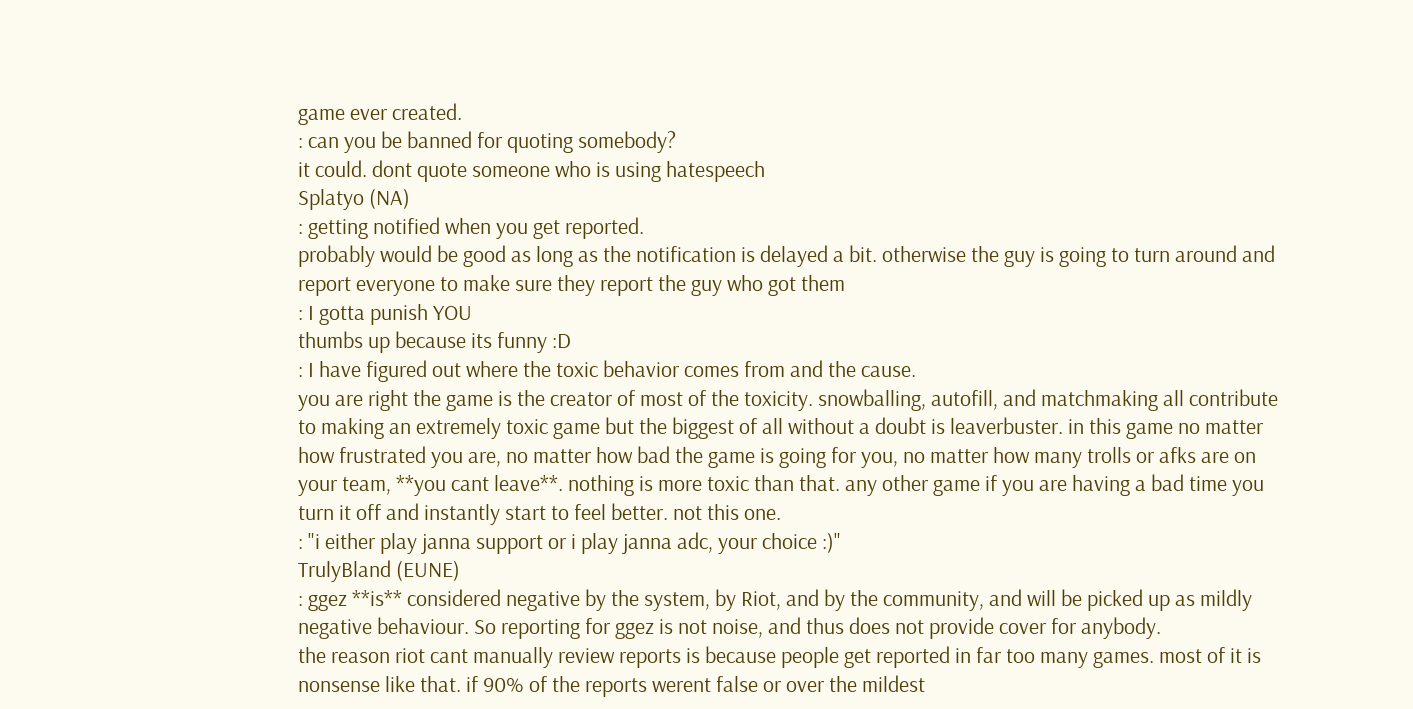game ever created.
: can you be banned for quoting somebody?
it could. dont quote someone who is using hatespeech
Splatyo (NA)
: getting notified when you get reported.
probably would be good as long as the notification is delayed a bit. otherwise the guy is going to turn around and report everyone to make sure they report the guy who got them
: I gotta punish YOU
thumbs up because its funny :D
: I have figured out where the toxic behavior comes from and the cause.
you are right the game is the creator of most of the toxicity. snowballing, autofill, and matchmaking all contribute to making an extremely toxic game but the biggest of all without a doubt is leaverbuster. in this game no matter how frustrated you are, no matter how bad the game is going for you, no matter how many trolls or afks are on your team, **you cant leave**. nothing is more toxic than that. any other game if you are having a bad time you turn it off and instantly start to feel better. not this one.
: "i either play janna support or i play janna adc, your choice :)"
TrulyBland (EUNE)
: ggez **is** considered negative by the system, by Riot, and by the community, and will be picked up as mildly negative behaviour. So reporting for ggez is not noise, and thus does not provide cover for anybody.
the reason riot cant manually review reports is because people get reported in far too many games. most of it is nonsense like that. if 90% of the reports werent false or over the mildest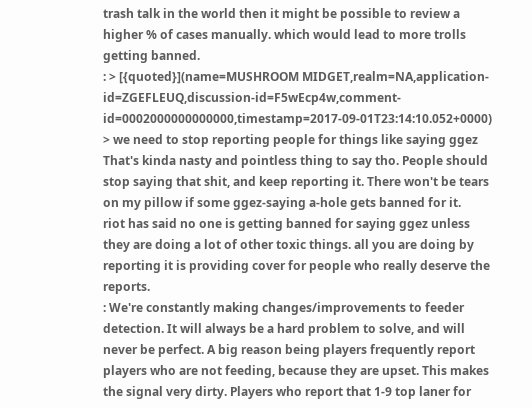trash talk in the world then it might be possible to review a higher % of cases manually. which would lead to more trolls getting banned.
: > [{quoted}](name=MUSHROOM MIDGET,realm=NA,application-id=ZGEFLEUQ,discussion-id=F5wEcp4w,comment-id=0002000000000000,timestamp=2017-09-01T23:14:10.052+0000) > we need to stop reporting people for things like saying ggez That's kinda nasty and pointless thing to say tho. People should stop saying that shit, and keep reporting it. There won't be tears on my pillow if some ggez-saying a-hole gets banned for it.
riot has said no one is getting banned for saying ggez unless they are doing a lot of other toxic things. all you are doing by reporting it is providing cover for people who really deserve the reports.
: We're constantly making changes/improvements to feeder detection. It will always be a hard problem to solve, and will never be perfect. A big reason being players frequently report players who are not feeding, because they are upset. This makes the signal very dirty. Players who report that 1-9 top laner for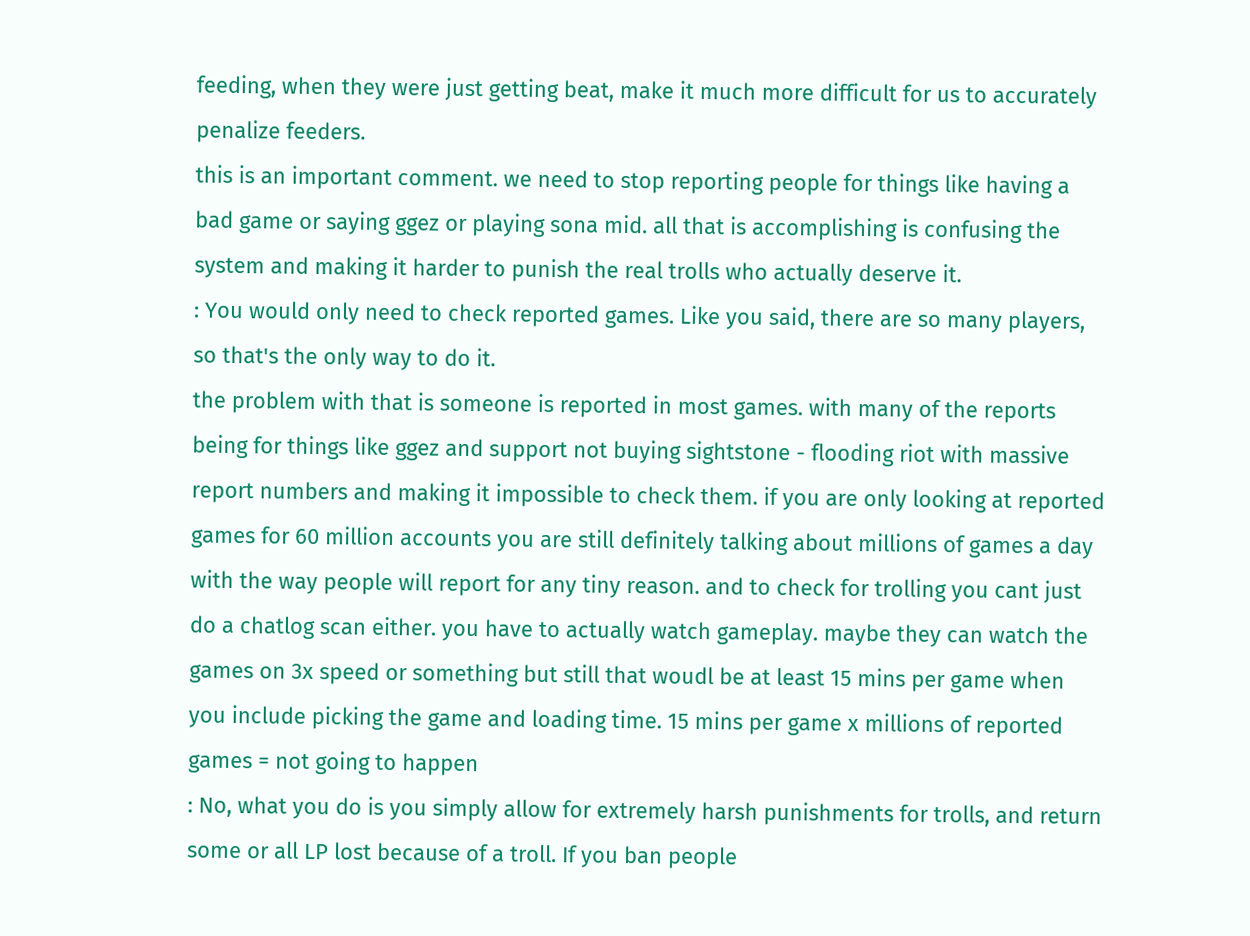feeding, when they were just getting beat, make it much more difficult for us to accurately penalize feeders.
this is an important comment. we need to stop reporting people for things like having a bad game or saying ggez or playing sona mid. all that is accomplishing is confusing the system and making it harder to punish the real trolls who actually deserve it.
: You would only need to check reported games. Like you said, there are so many players, so that's the only way to do it.
the problem with that is someone is reported in most games. with many of the reports being for things like ggez and support not buying sightstone - flooding riot with massive report numbers and making it impossible to check them. if you are only looking at reported games for 60 million accounts you are still definitely talking about millions of games a day with the way people will report for any tiny reason. and to check for trolling you cant just do a chatlog scan either. you have to actually watch gameplay. maybe they can watch the games on 3x speed or something but still that woudl be at least 15 mins per game when you include picking the game and loading time. 15 mins per game x millions of reported games = not going to happen
: No, what you do is you simply allow for extremely harsh punishments for trolls, and return some or all LP lost because of a troll. If you ban people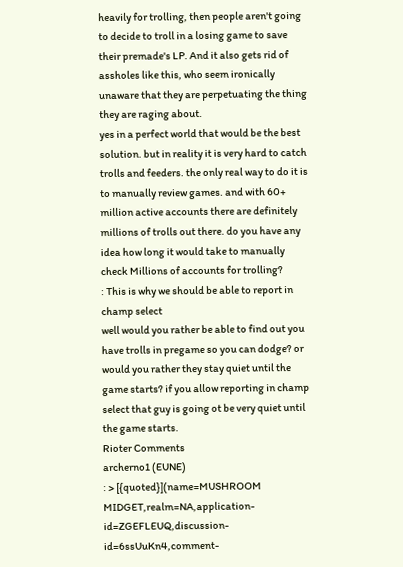heavily for trolling, then people aren't going to decide to troll in a losing game to save their premade's LP. And it also gets rid of assholes like this, who seem ironically unaware that they are perpetuating the thing they are raging about.
yes in a perfect world that would be the best solution. but in reality it is very hard to catch trolls and feeders. the only real way to do it is to manually review games. and with 60+ million active accounts there are definitely millions of trolls out there. do you have any idea how long it would take to manually check Millions of accounts for trolling?
: This is why we should be able to report in champ select
well would you rather be able to find out you have trolls in pregame so you can dodge? or would you rather they stay quiet until the game starts? if you allow reporting in champ select that guy is going ot be very quiet until the game starts.
Rioter Comments
archerno1 (EUNE)
: > [{quoted}](name=MUSHROOM MIDGET,realm=NA,application-id=ZGEFLEUQ,discussion-id=6ssUuKn4,comment-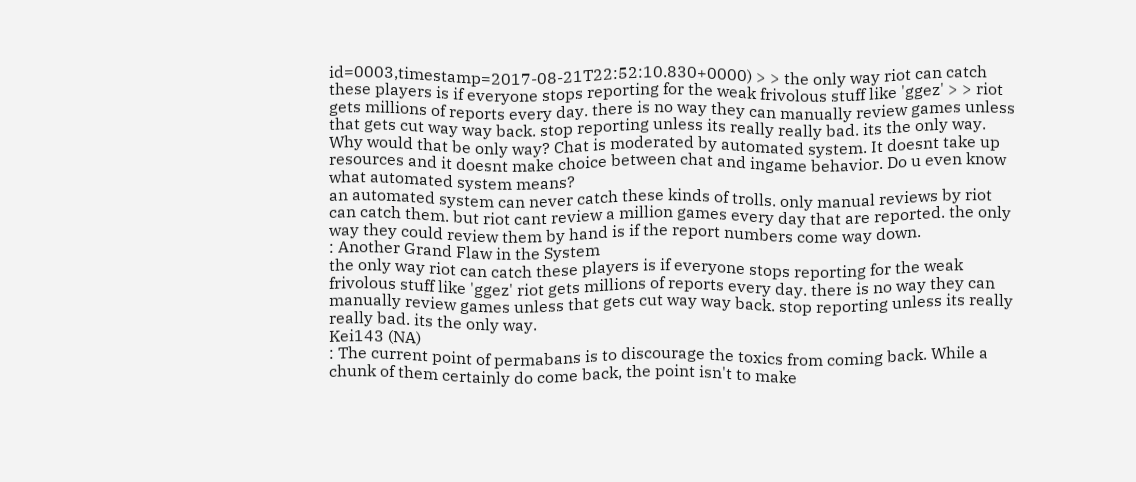id=0003,timestamp=2017-08-21T22:52:10.830+0000) > > the only way riot can catch these players is if everyone stops reporting for the weak frivolous stuff like 'ggez' > > riot gets millions of reports every day. there is no way they can manually review games unless that gets cut way way back. stop reporting unless its really really bad. its the only way. Why would that be only way? Chat is moderated by automated system. It doesnt take up resources and it doesnt make choice between chat and ingame behavior. Do u even know what automated system means?
an automated system can never catch these kinds of trolls. only manual reviews by riot can catch them. but riot cant review a million games every day that are reported. the only way they could review them by hand is if the report numbers come way down.
: Another Grand Flaw in the System
the only way riot can catch these players is if everyone stops reporting for the weak frivolous stuff like 'ggez' riot gets millions of reports every day. there is no way they can manually review games unless that gets cut way way back. stop reporting unless its really really bad. its the only way.
Kei143 (NA)
: The current point of permabans is to discourage the toxics from coming back. While a chunk of them certainly do come back, the point isn't to make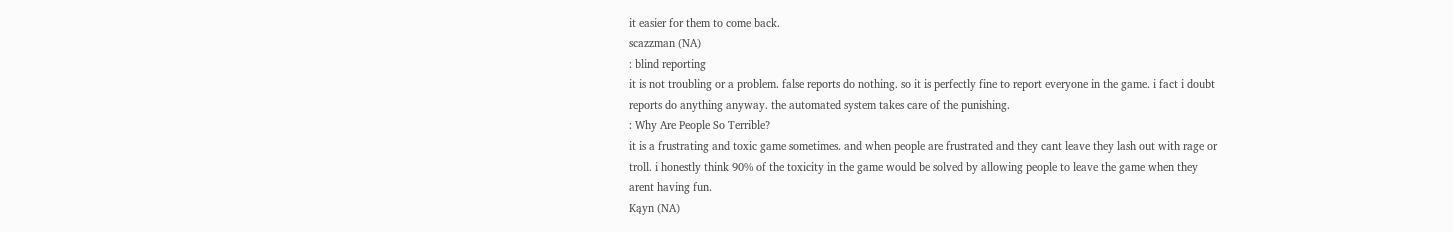it easier for them to come back.
scazzman (NA)
: blind reporting
it is not troubling or a problem. false reports do nothing. so it is perfectly fine to report everyone in the game. i fact i doubt reports do anything anyway. the automated system takes care of the punishing.
: Why Are People So Terrible?
it is a frustrating and toxic game sometimes. and when people are frustrated and they cant leave they lash out with rage or troll. i honestly think 90% of the toxicity in the game would be solved by allowing people to leave the game when they arent having fun.
Kąyn (NA)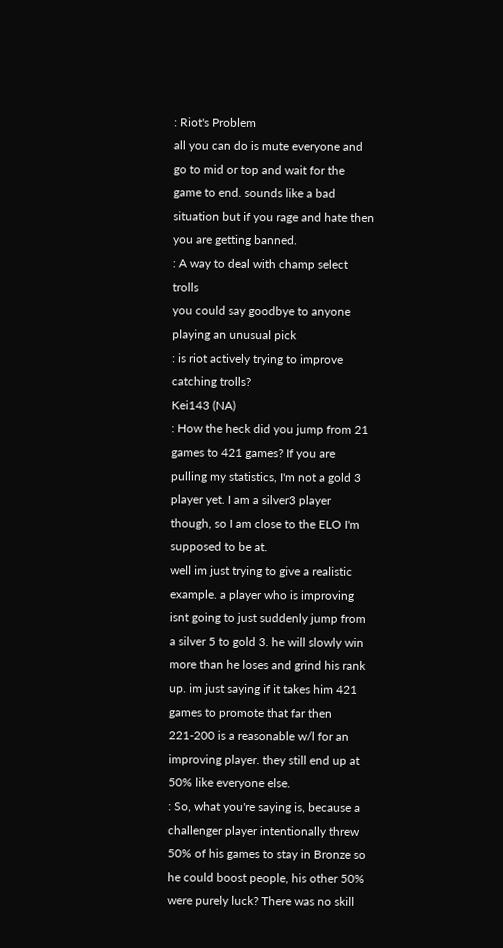: Riot's Problem
all you can do is mute everyone and go to mid or top and wait for the game to end. sounds like a bad situation but if you rage and hate then you are getting banned.
: A way to deal with champ select trolls
you could say goodbye to anyone playing an unusual pick
: is riot actively trying to improve catching trolls?
Kei143 (NA)
: How the heck did you jump from 21 games to 421 games? If you are pulling my statistics, I'm not a gold 3 player yet. I am a silver3 player though, so I am close to the ELO I'm supposed to be at.
well im just trying to give a realistic example. a player who is improving isnt going to just suddenly jump from a silver 5 to gold 3. he will slowly win more than he loses and grind his rank up. im just saying if it takes him 421 games to promote that far then 221-200 is a reasonable w/l for an improving player. they still end up at 50% like everyone else.
: So, what you're saying is, because a challenger player intentionally threw 50% of his games to stay in Bronze so he could boost people, his other 50% were purely luck? There was no skill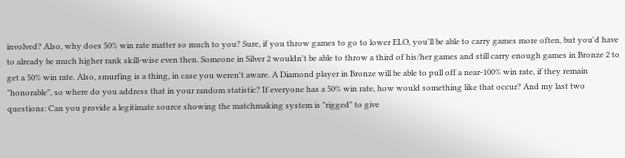involved? Also, why does 50% win rate matter so much to you? Sure, if you throw games to go to lower ELO, you'll be able to carry games more often, but you'd have to already be much higher rank skill-wise even then. Someone in Silver 2 wouldn't be able to throw a third of his/her games and still carry enough games in Bronze 2 to get a 50% win rate. Also, smurfing is a thing, in case you weren't aware. A Diamond player in Bronze will be able to pull off a near-100% win rate, if they remain "honorable", so where do you address that in your random statistic? If everyone has a 50% win rate, how would something like that occur? And my last two questions: Can you provide a legitimate source showing the matchmaking system is "rigged" to give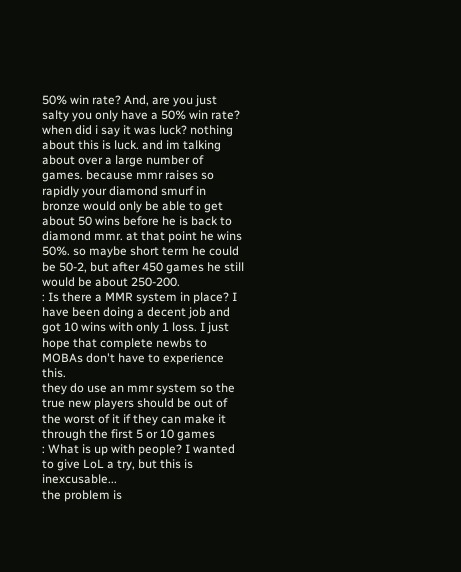50% win rate? And, are you just salty you only have a 50% win rate?
when did i say it was luck? nothing about this is luck. and im talking about over a large number of games. because mmr raises so rapidly your diamond smurf in bronze would only be able to get about 50 wins before he is back to diamond mmr. at that point he wins 50%. so maybe short term he could be 50-2, but after 450 games he still would be about 250-200.
: Is there a MMR system in place? I have been doing a decent job and got 10 wins with only 1 loss. I just hope that complete newbs to MOBAs don't have to experience this.
they do use an mmr system so the true new players should be out of the worst of it if they can make it through the first 5 or 10 games
: What is up with people? I wanted to give LoL a try, but this is inexcusable...
the problem is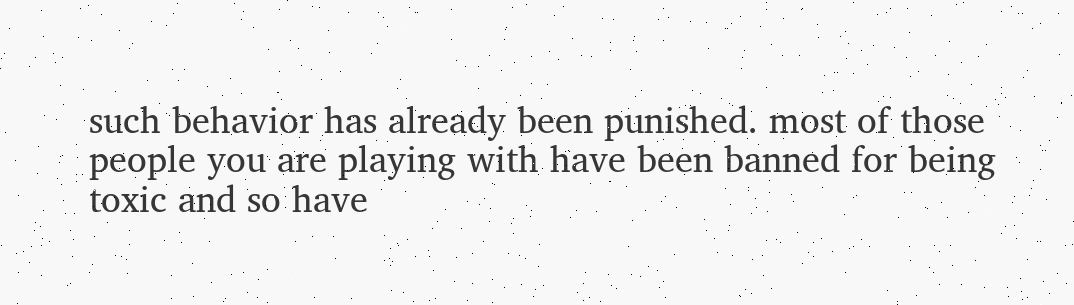such behavior has already been punished. most of those people you are playing with have been banned for being toxic and so have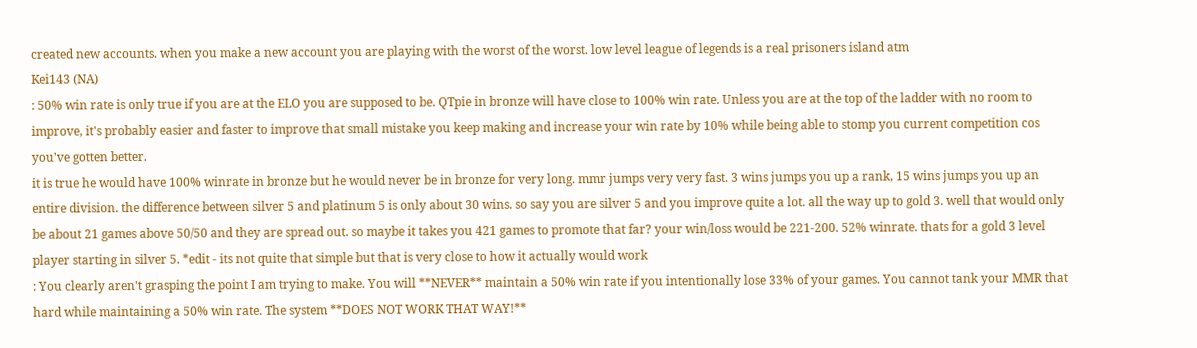created new accounts. when you make a new account you are playing with the worst of the worst. low level league of legends is a real prisoners island atm
Kei143 (NA)
: 50% win rate is only true if you are at the ELO you are supposed to be. QTpie in bronze will have close to 100% win rate. Unless you are at the top of the ladder with no room to improve, it's probably easier and faster to improve that small mistake you keep making and increase your win rate by 10% while being able to stomp you current competition cos you've gotten better.
it is true he would have 100% winrate in bronze but he would never be in bronze for very long. mmr jumps very very fast. 3 wins jumps you up a rank, 15 wins jumps you up an entire division. the difference between silver 5 and platinum 5 is only about 30 wins. so say you are silver 5 and you improve quite a lot. all the way up to gold 3. well that would only be about 21 games above 50/50 and they are spread out. so maybe it takes you 421 games to promote that far? your win/loss would be 221-200. 52% winrate. thats for a gold 3 level player starting in silver 5. *edit - its not quite that simple but that is very close to how it actually would work
: You clearly aren't grasping the point I am trying to make. You will **NEVER** maintain a 50% win rate if you intentionally lose 33% of your games. You cannot tank your MMR that hard while maintaining a 50% win rate. The system **DOES NOT WORK THAT WAY!**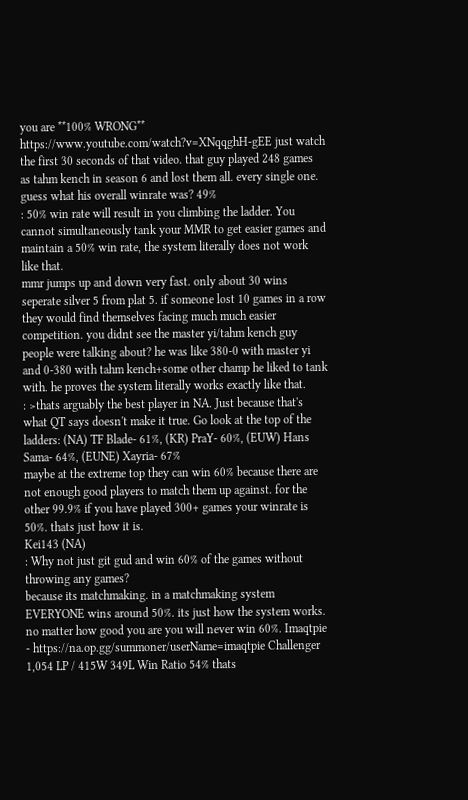you are **100% WRONG** https://www.youtube.com/watch?v=XNqqghH-gEE just watch the first 30 seconds of that video. that guy played 248 games as tahm kench in season 6 and lost them all. every single one. guess what his overall winrate was? 49%
: 50% win rate will result in you climbing the ladder. You cannot simultaneously tank your MMR to get easier games and maintain a 50% win rate, the system literally does not work like that.
mmr jumps up and down very fast. only about 30 wins seperate silver 5 from plat 5. if someone lost 10 games in a row they would find themselves facing much much easier competition. you didnt see the master yi/tahm kench guy people were talking about? he was like 380-0 with master yi and 0-380 with tahm kench+some other champ he liked to tank with. he proves the system literally works exactly like that.
: >thats arguably the best player in NA. Just because that's what QT says doesn't make it true. Go look at the top of the ladders: (NA) TF Blade- 61%, (KR) PraY- 60%, (EUW) Hans Sama- 64%, (EUNE) Xayria- 67%
maybe at the extreme top they can win 60% because there are not enough good players to match them up against. for the other 99.9% if you have played 300+ games your winrate is 50%. thats just how it is.
Kei143 (NA)
: Why not just git gud and win 60% of the games without throwing any games?
because its matchmaking. in a matchmaking system EVERYONE wins around 50%. its just how the system works. no matter how good you are you will never win 60%. Imaqtpie - https://na.op.gg/summoner/userName=imaqtpie Challenger 1,054 LP / 415W 349L Win Ratio 54% thats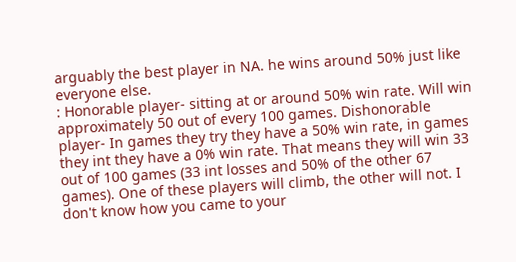arguably the best player in NA. he wins around 50% just like everyone else.
: Honorable player- sitting at or around 50% win rate. Will win approximately 50 out of every 100 games. Dishonorable player- In games they try they have a 50% win rate, in games they int they have a 0% win rate. That means they will win 33 out of 100 games (33 int losses and 50% of the other 67 games). One of these players will climb, the other will not. I don't know how you came to your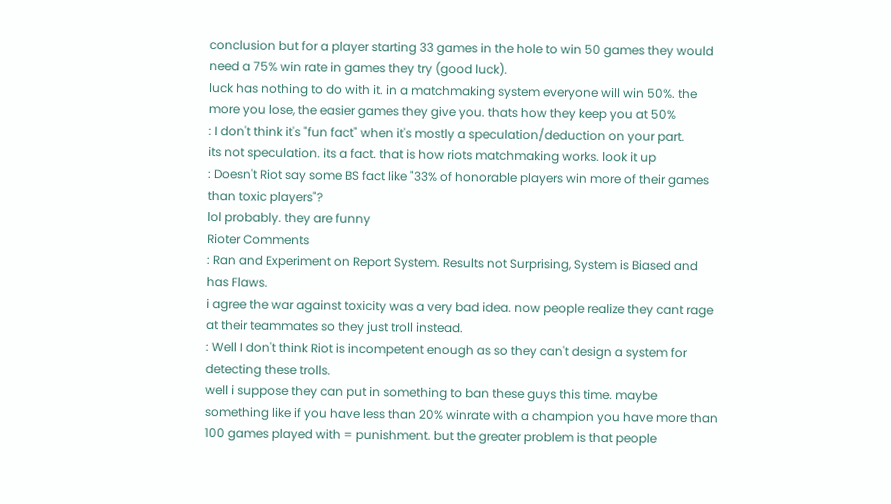conclusion but for a player starting 33 games in the hole to win 50 games they would need a 75% win rate in games they try (good luck).
luck has nothing to do with it. in a matchmaking system everyone will win 50%. the more you lose, the easier games they give you. thats how they keep you at 50%
: I don't think it's "fun fact" when it's mostly a speculation/deduction on your part.
its not speculation. its a fact. that is how riots matchmaking works. look it up
: Doesn't Riot say some BS fact like "33% of honorable players win more of their games than toxic players"?
lol probably. they are funny
Rioter Comments
: Ran and Experiment on Report System. Results not Surprising, System is Biased and has Flaws.
i agree the war against toxicity was a very bad idea. now people realize they cant rage at their teammates so they just troll instead.
: Well I don't think Riot is incompetent enough as so they can't design a system for detecting these trolls.
well i suppose they can put in something to ban these guys this time. maybe something like if you have less than 20% winrate with a champion you have more than 100 games played with = punishment. but the greater problem is that people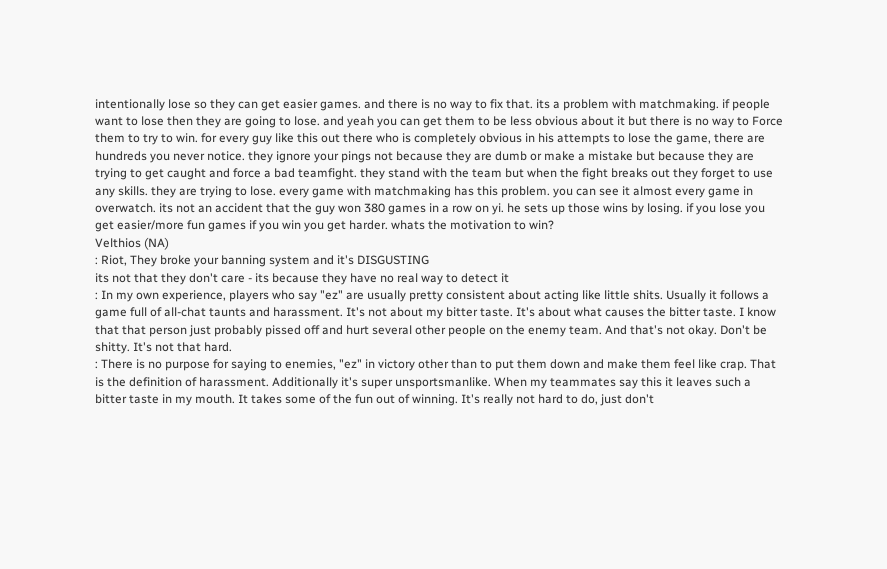intentionally lose so they can get easier games. and there is no way to fix that. its a problem with matchmaking. if people want to lose then they are going to lose. and yeah you can get them to be less obvious about it but there is no way to Force them to try to win. for every guy like this out there who is completely obvious in his attempts to lose the game, there are hundreds you never notice. they ignore your pings not because they are dumb or make a mistake but because they are trying to get caught and force a bad teamfight. they stand with the team but when the fight breaks out they forget to use any skills. they are trying to lose. every game with matchmaking has this problem. you can see it almost every game in overwatch. its not an accident that the guy won 380 games in a row on yi. he sets up those wins by losing. if you lose you get easier/more fun games if you win you get harder. whats the motivation to win?
Velthios (NA)
: Riot, They broke your banning system and it's DISGUSTING
its not that they don't care - its because they have no real way to detect it
: In my own experience, players who say "ez" are usually pretty consistent about acting like little shits. Usually it follows a game full of all-chat taunts and harassment. It's not about my bitter taste. It's about what causes the bitter taste. I know that that person just probably pissed off and hurt several other people on the enemy team. And that's not okay. Don't be shitty. It's not that hard.
: There is no purpose for saying to enemies, "ez" in victory other than to put them down and make them feel like crap. That is the definition of harassment. Additionally it's super unsportsmanlike. When my teammates say this it leaves such a bitter taste in my mouth. It takes some of the fun out of winning. It's really not hard to do, just don't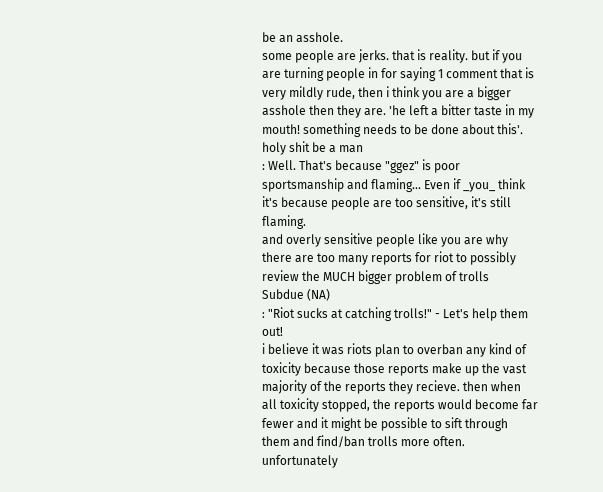be an asshole.
some people are jerks. that is reality. but if you are turning people in for saying 1 comment that is very mildly rude, then i think you are a bigger asshole then they are. 'he left a bitter taste in my mouth! something needs to be done about this'. holy shit be a man
: Well. That's because "ggez" is poor sportsmanship and flaming... Even if _you_ think it's because people are too sensitive, it's still flaming.
and overly sensitive people like you are why there are too many reports for riot to possibly review the MUCH bigger problem of trolls
Subdue (NA)
: "Riot sucks at catching trolls!" - Let's help them out!
i believe it was riots plan to overban any kind of toxicity because those reports make up the vast majority of the reports they recieve. then when all toxicity stopped, the reports would become far fewer and it might be possible to sift through them and find/ban trolls more often. unfortunately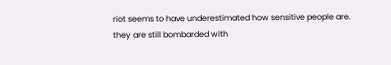riot seems to have underestimated how sensitive people are. they are still bombarded with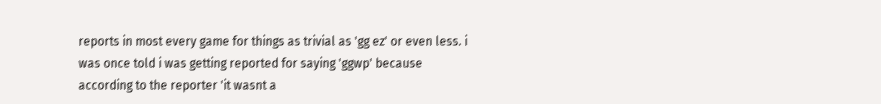reports in most every game for things as trivial as 'gg ez' or even less. i was once told i was getting reported for saying 'ggwp' because according to the reporter 'it wasnt a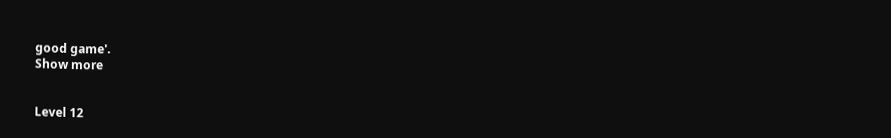good game'.
Show more


Level 12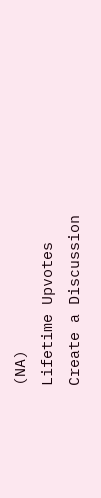(NA)
Lifetime Upvotes
Create a Discussion